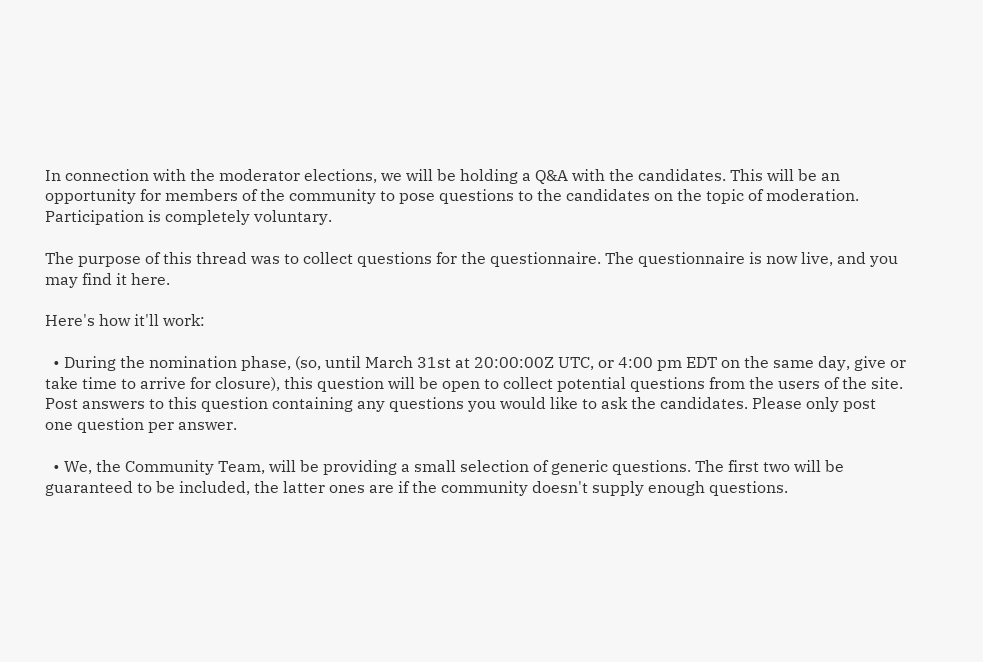In connection with the moderator elections, we will be holding a Q&A with the candidates. This will be an opportunity for members of the community to pose questions to the candidates on the topic of moderation. Participation is completely voluntary.

The purpose of this thread was to collect questions for the questionnaire. The questionnaire is now live, and you may find it here.

Here's how it'll work:

  • During the nomination phase, (so, until March 31st at 20:00:00Z UTC, or 4:00 pm EDT on the same day, give or take time to arrive for closure), this question will be open to collect potential questions from the users of the site. Post answers to this question containing any questions you would like to ask the candidates. Please only post one question per answer.

  • We, the Community Team, will be providing a small selection of generic questions. The first two will be guaranteed to be included, the latter ones are if the community doesn't supply enough questions.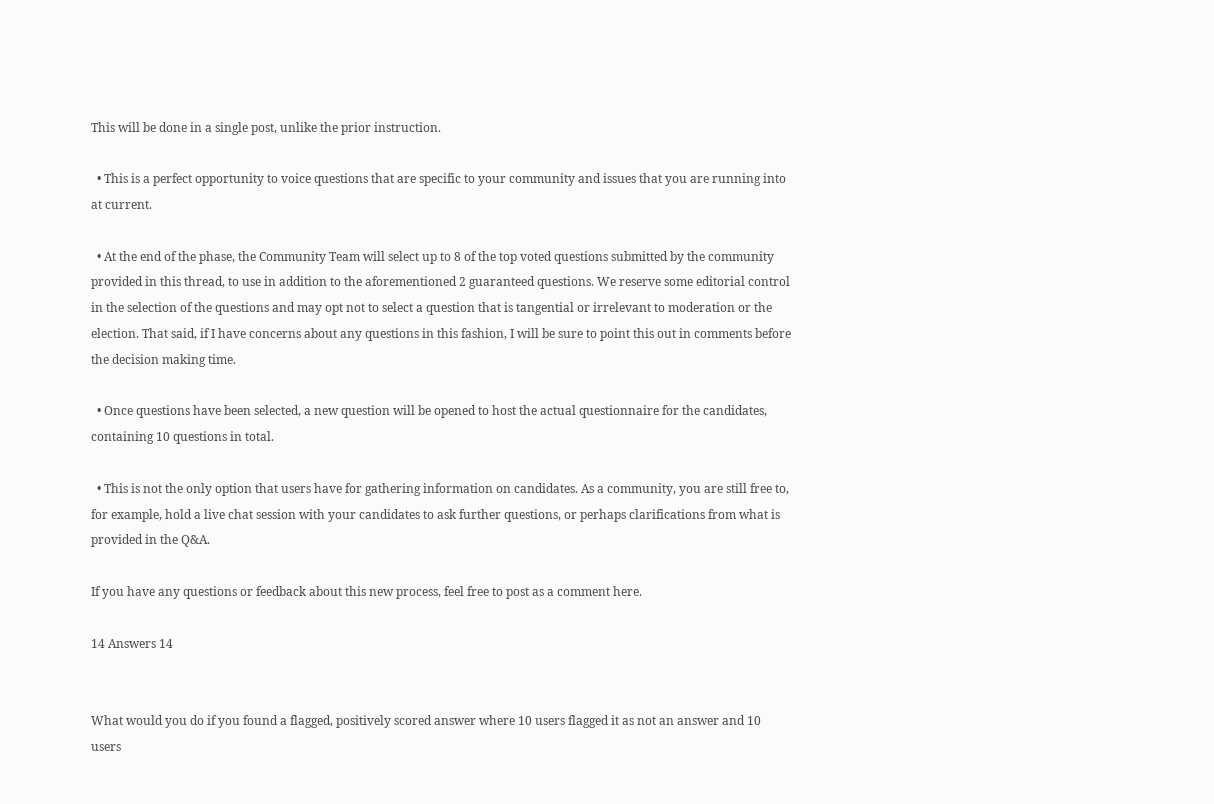This will be done in a single post, unlike the prior instruction.

  • This is a perfect opportunity to voice questions that are specific to your community and issues that you are running into at current.

  • At the end of the phase, the Community Team will select up to 8 of the top voted questions submitted by the community provided in this thread, to use in addition to the aforementioned 2 guaranteed questions. We reserve some editorial control in the selection of the questions and may opt not to select a question that is tangential or irrelevant to moderation or the election. That said, if I have concerns about any questions in this fashion, I will be sure to point this out in comments before the decision making time.

  • Once questions have been selected, a new question will be opened to host the actual questionnaire for the candidates, containing 10 questions in total.

  • This is not the only option that users have for gathering information on candidates. As a community, you are still free to, for example, hold a live chat session with your candidates to ask further questions, or perhaps clarifications from what is provided in the Q&A.

If you have any questions or feedback about this new process, feel free to post as a comment here.

14 Answers 14


What would you do if you found a flagged, positively scored answer where 10 users flagged it as not an answer and 10 users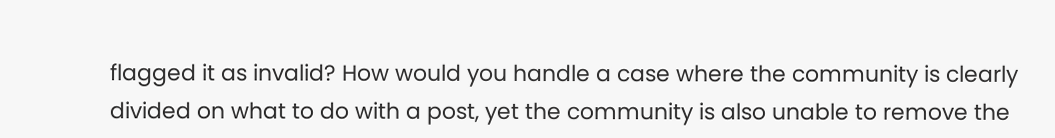flagged it as invalid? How would you handle a case where the community is clearly divided on what to do with a post, yet the community is also unable to remove the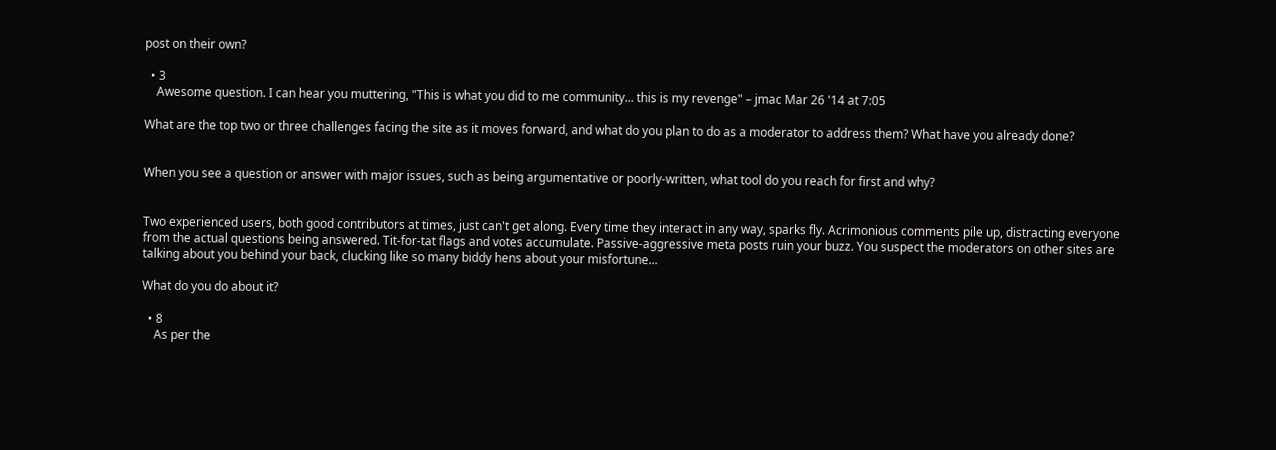post on their own?

  • 3
    Awesome question. I can hear you muttering, "This is what you did to me community... this is my revenge" – jmac Mar 26 '14 at 7:05

What are the top two or three challenges facing the site as it moves forward, and what do you plan to do as a moderator to address them? What have you already done?


When you see a question or answer with major issues, such as being argumentative or poorly-written, what tool do you reach for first and why?


Two experienced users, both good contributors at times, just can't get along. Every time they interact in any way, sparks fly. Acrimonious comments pile up, distracting everyone from the actual questions being answered. Tit-for-tat flags and votes accumulate. Passive-aggressive meta posts ruin your buzz. You suspect the moderators on other sites are talking about you behind your back, clucking like so many biddy hens about your misfortune...

What do you do about it?

  • 8
    As per the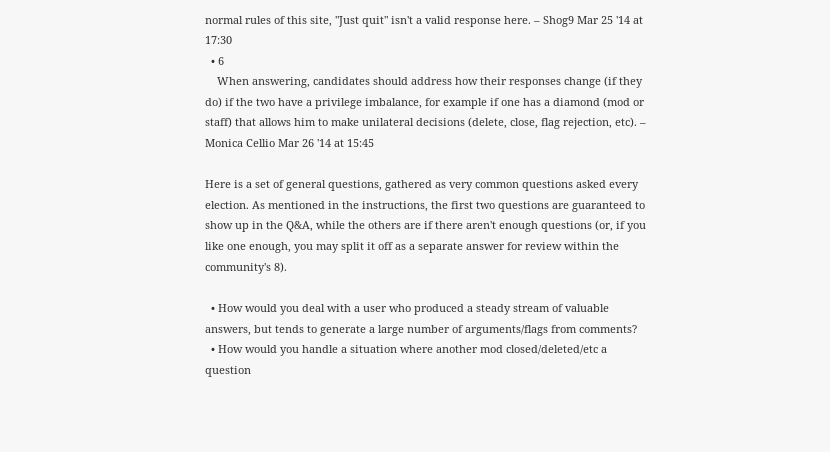normal rules of this site, "Just quit" isn't a valid response here. – Shog9 Mar 25 '14 at 17:30
  • 6
    When answering, candidates should address how their responses change (if they do) if the two have a privilege imbalance, for example if one has a diamond (mod or staff) that allows him to make unilateral decisions (delete, close, flag rejection, etc). – Monica Cellio Mar 26 '14 at 15:45

Here is a set of general questions, gathered as very common questions asked every election. As mentioned in the instructions, the first two questions are guaranteed to show up in the Q&A, while the others are if there aren't enough questions (or, if you like one enough, you may split it off as a separate answer for review within the community's 8).

  • How would you deal with a user who produced a steady stream of valuable answers, but tends to generate a large number of arguments/flags from comments?
  • How would you handle a situation where another mod closed/deleted/etc a question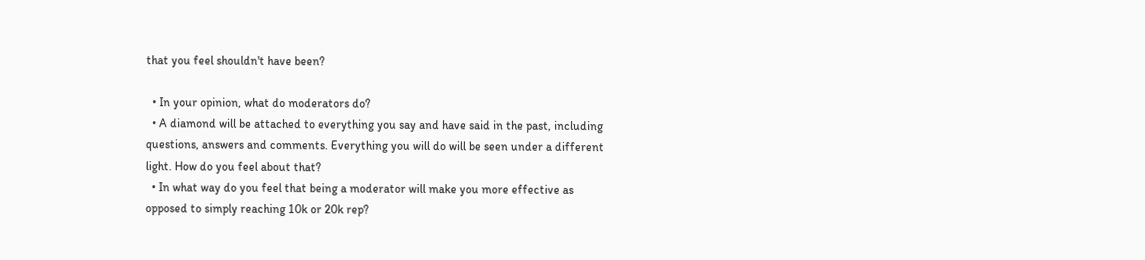that you feel shouldn't have been?

  • In your opinion, what do moderators do?
  • A diamond will be attached to everything you say and have said in the past, including questions, answers and comments. Everything you will do will be seen under a different light. How do you feel about that?
  • In what way do you feel that being a moderator will make you more effective as opposed to simply reaching 10k or 20k rep?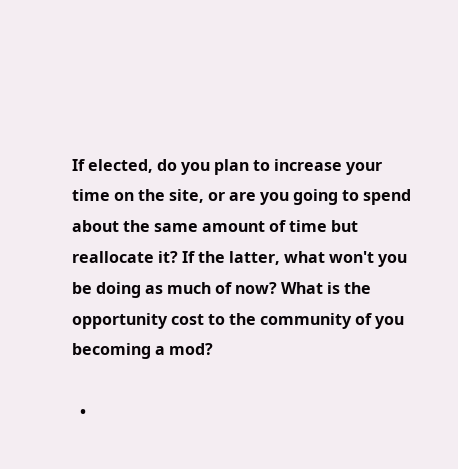If elected, do you plan to increase your time on the site, or are you going to spend about the same amount of time but reallocate it? If the latter, what won't you be doing as much of now? What is the opportunity cost to the community of you becoming a mod?

  •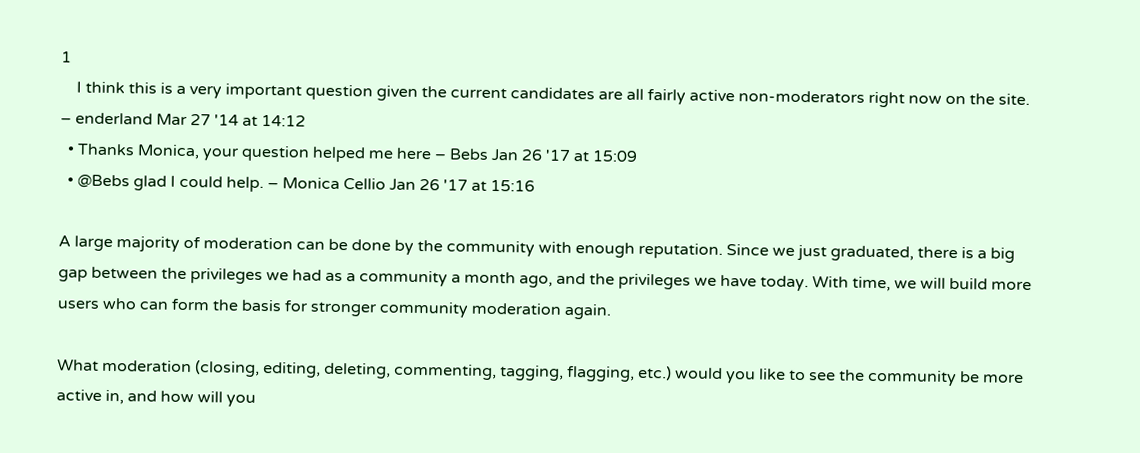1
    I think this is a very important question given the current candidates are all fairly active non-moderators right now on the site. – enderland Mar 27 '14 at 14:12
  • Thanks Monica, your question helped me here – Bebs Jan 26 '17 at 15:09
  • @Bebs glad I could help. – Monica Cellio Jan 26 '17 at 15:16

A large majority of moderation can be done by the community with enough reputation. Since we just graduated, there is a big gap between the privileges we had as a community a month ago, and the privileges we have today. With time, we will build more users who can form the basis for stronger community moderation again.

What moderation (closing, editing, deleting, commenting, tagging, flagging, etc.) would you like to see the community be more active in, and how will you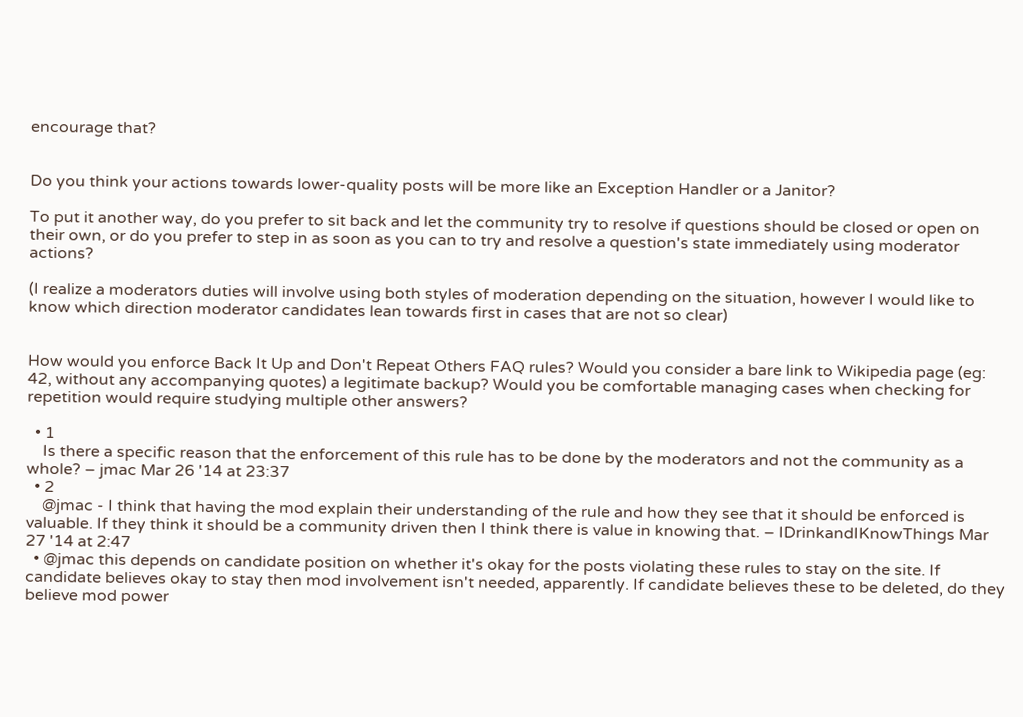encourage that?


Do you think your actions towards lower-quality posts will be more like an Exception Handler or a Janitor?

To put it another way, do you prefer to sit back and let the community try to resolve if questions should be closed or open on their own, or do you prefer to step in as soon as you can to try and resolve a question's state immediately using moderator actions?

(I realize a moderators duties will involve using both styles of moderation depending on the situation, however I would like to know which direction moderator candidates lean towards first in cases that are not so clear)


How would you enforce Back It Up and Don't Repeat Others FAQ rules? Would you consider a bare link to Wikipedia page (eg: 42, without any accompanying quotes) a legitimate backup? Would you be comfortable managing cases when checking for repetition would require studying multiple other answers?

  • 1
    Is there a specific reason that the enforcement of this rule has to be done by the moderators and not the community as a whole? – jmac Mar 26 '14 at 23:37
  • 2
    @jmac - I think that having the mod explain their understanding of the rule and how they see that it should be enforced is valuable. If they think it should be a community driven then I think there is value in knowing that. – IDrinkandIKnowThings Mar 27 '14 at 2:47
  • @jmac this depends on candidate position on whether it's okay for the posts violating these rules to stay on the site. If candidate believes okay to stay then mod involvement isn't needed, apparently. If candidate believes these to be deleted, do they believe mod power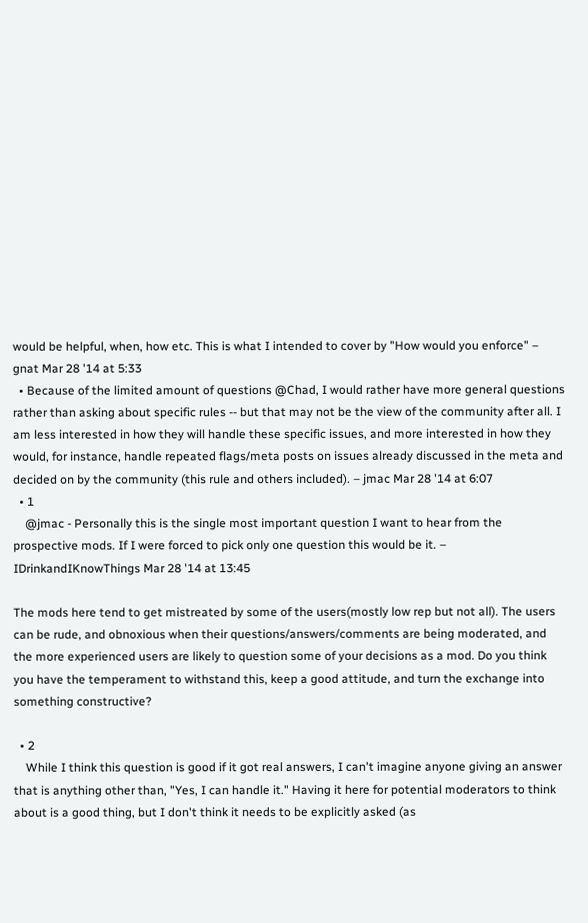would be helpful, when, how etc. This is what I intended to cover by "How would you enforce" – gnat Mar 28 '14 at 5:33
  • Because of the limited amount of questions @Chad, I would rather have more general questions rather than asking about specific rules -- but that may not be the view of the community after all. I am less interested in how they will handle these specific issues, and more interested in how they would, for instance, handle repeated flags/meta posts on issues already discussed in the meta and decided on by the community (this rule and others included). – jmac Mar 28 '14 at 6:07
  • 1
    @jmac - Personally this is the single most important question I want to hear from the prospective mods. If I were forced to pick only one question this would be it. – IDrinkandIKnowThings Mar 28 '14 at 13:45

The mods here tend to get mistreated by some of the users(mostly low rep but not all). The users can be rude, and obnoxious when their questions/answers/comments are being moderated, and the more experienced users are likely to question some of your decisions as a mod. Do you think you have the temperament to withstand this, keep a good attitude, and turn the exchange into something constructive?

  • 2
    While I think this question is good if it got real answers, I can't imagine anyone giving an answer that is anything other than, "Yes, I can handle it." Having it here for potential moderators to think about is a good thing, but I don't think it needs to be explicitly asked (as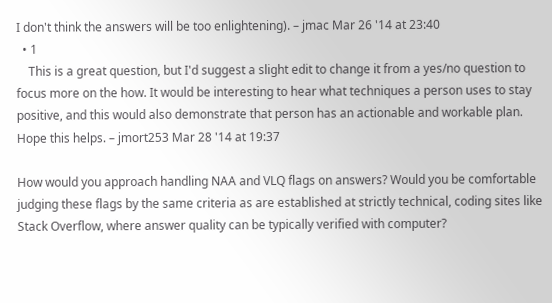I don't think the answers will be too enlightening). – jmac Mar 26 '14 at 23:40
  • 1
    This is a great question, but I'd suggest a slight edit to change it from a yes/no question to focus more on the how. It would be interesting to hear what techniques a person uses to stay positive, and this would also demonstrate that person has an actionable and workable plan. Hope this helps. – jmort253 Mar 28 '14 at 19:37

How would you approach handling NAA and VLQ flags on answers? Would you be comfortable judging these flags by the same criteria as are established at strictly technical, coding sites like Stack Overflow, where answer quality can be typically verified with computer?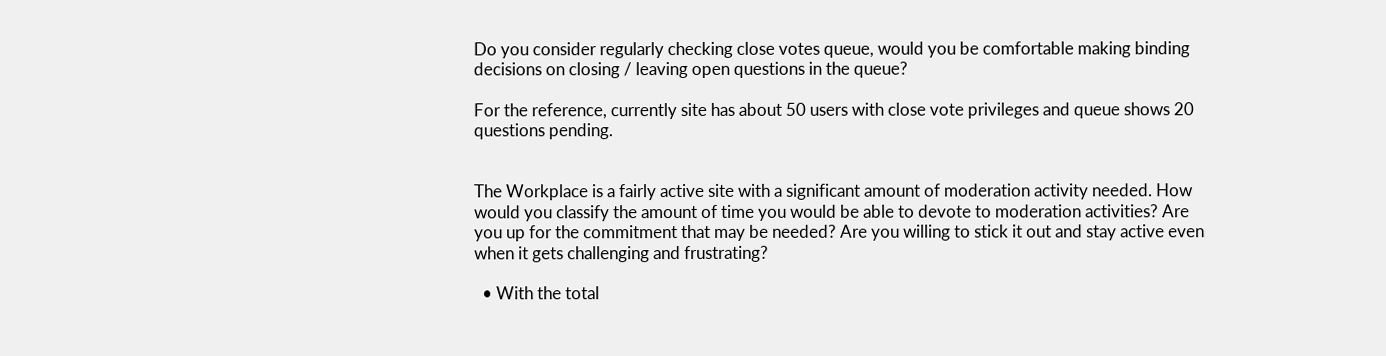Do you consider regularly checking close votes queue, would you be comfortable making binding decisions on closing / leaving open questions in the queue?

For the reference, currently site has about 50 users with close vote privileges and queue shows 20 questions pending.


The Workplace is a fairly active site with a significant amount of moderation activity needed. How would you classify the amount of time you would be able to devote to moderation activities? Are you up for the commitment that may be needed? Are you willing to stick it out and stay active even when it gets challenging and frustrating?

  • With the total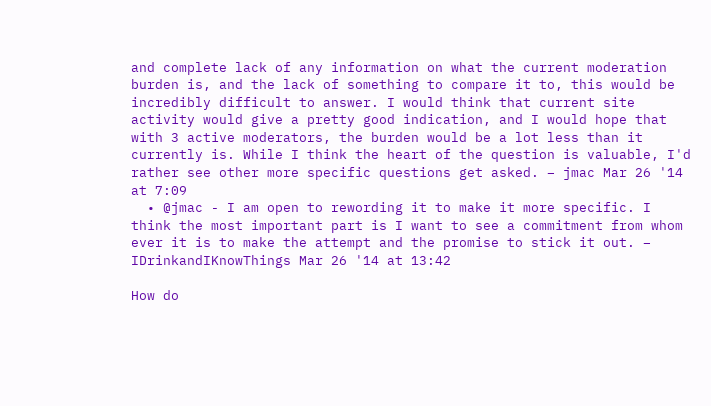and complete lack of any information on what the current moderation burden is, and the lack of something to compare it to, this would be incredibly difficult to answer. I would think that current site activity would give a pretty good indication, and I would hope that with 3 active moderators, the burden would be a lot less than it currently is. While I think the heart of the question is valuable, I'd rather see other more specific questions get asked. – jmac Mar 26 '14 at 7:09
  • @jmac - I am open to rewording it to make it more specific. I think the most important part is I want to see a commitment from whom ever it is to make the attempt and the promise to stick it out. – IDrinkandIKnowThings Mar 26 '14 at 13:42

How do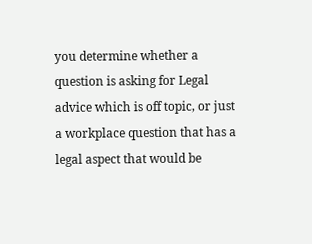you determine whether a question is asking for Legal advice which is off topic, or just a workplace question that has a legal aspect that would be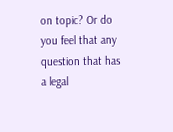on topic? Or do you feel that any question that has a legal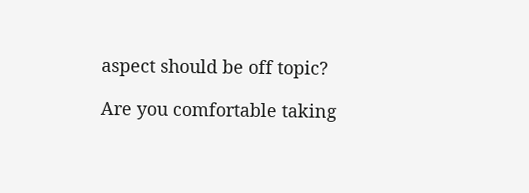aspect should be off topic?

Are you comfortable taking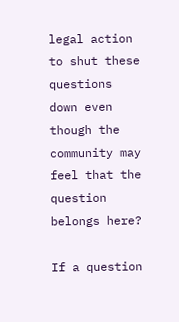legal action to shut these questions down even though the community may feel that the question belongs here?

If a question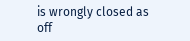is wrongly closed as off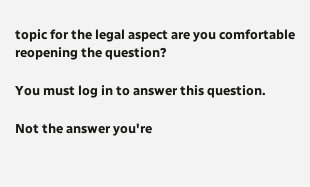topic for the legal aspect are you comfortable reopening the question?

You must log in to answer this question.

Not the answer you're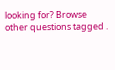looking for? Browse other questions tagged .